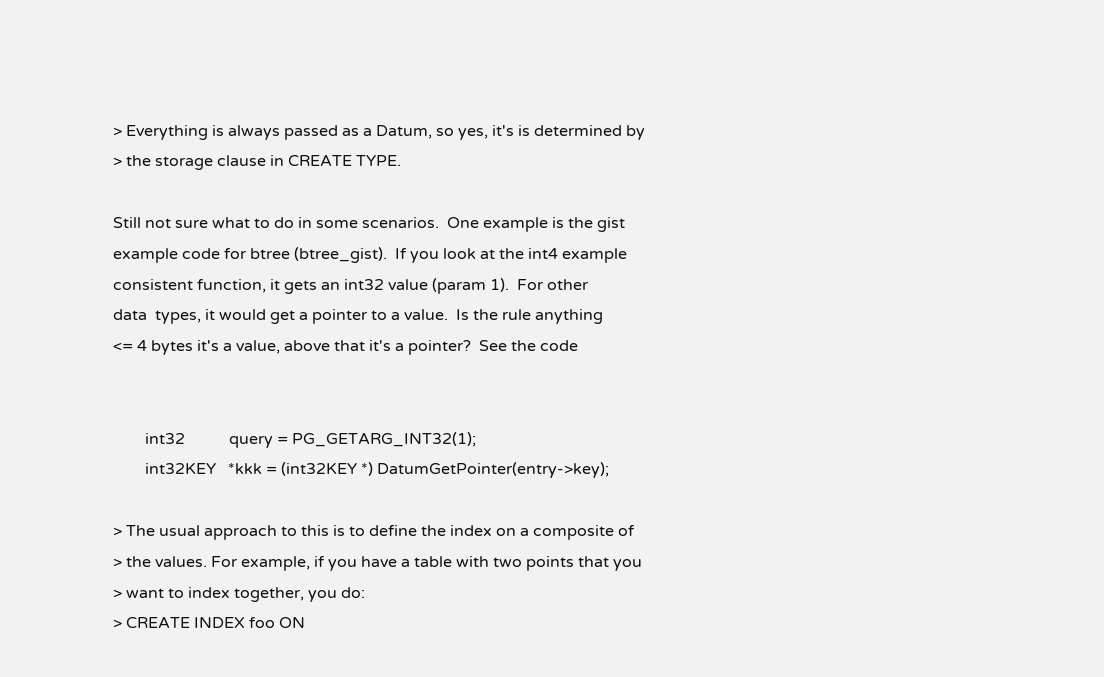> Everything is always passed as a Datum, so yes, it's is determined by
> the storage clause in CREATE TYPE.

Still not sure what to do in some scenarios.  One example is the gist
example code for btree (btree_gist).  If you look at the int4 example
consistent function, it gets an int32 value (param 1).  For other
data  types, it would get a pointer to a value.  Is the rule anything
<= 4 bytes it's a value, above that it's a pointer?  See the code


        int32           query = PG_GETARG_INT32(1);
        int32KEY   *kkk = (int32KEY *) DatumGetPointer(entry->key);

> The usual approach to this is to define the index on a composite of
> the values. For example, if you have a table with two points that you
> want to index together, you do:
> CREATE INDEX foo ON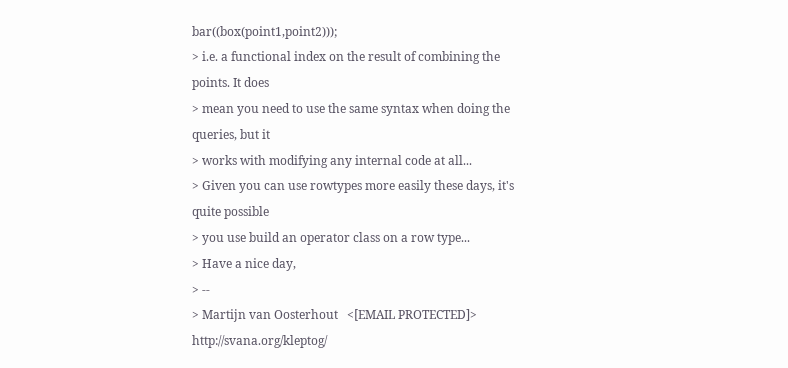bar((box(point1,point2)));
> i.e. a functional index on the result of combining the points. It does
> mean you need to use the same syntax when doing the queries, but it
> works with modifying any internal code at all...
> Given you can use rowtypes more easily these days, it's quite possible
> you use build an operator class on a row type...
> Have a nice day,
> --
> Martijn van Oosterhout   <[EMAIL PROTECTED]>  http://svana.org/kleptog/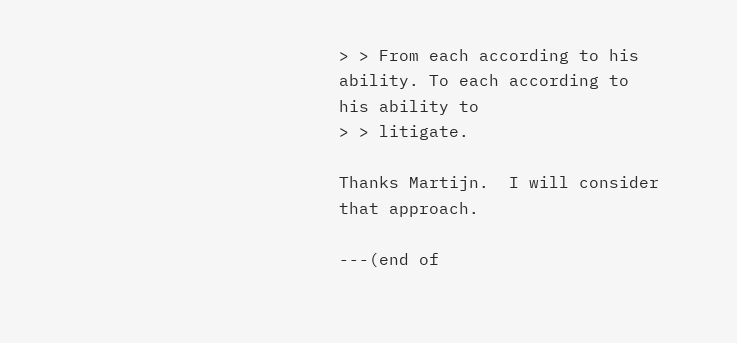> > From each according to his ability. To each according to his ability to
> > litigate.

Thanks Martijn.  I will consider that approach.

---(end of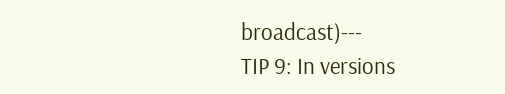broadcast)---
TIP 9: In versions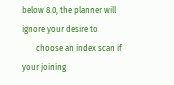below 8.0, the planner will ignore your desire to
       choose an index scan if your joining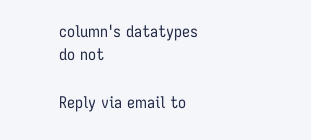column's datatypes do not

Reply via email to